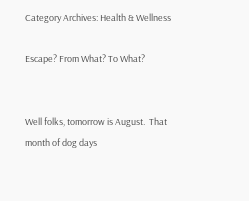Category Archives: Health & Wellness

Escape? From What? To What?


Well folks, tomorrow is August.  That month of dog days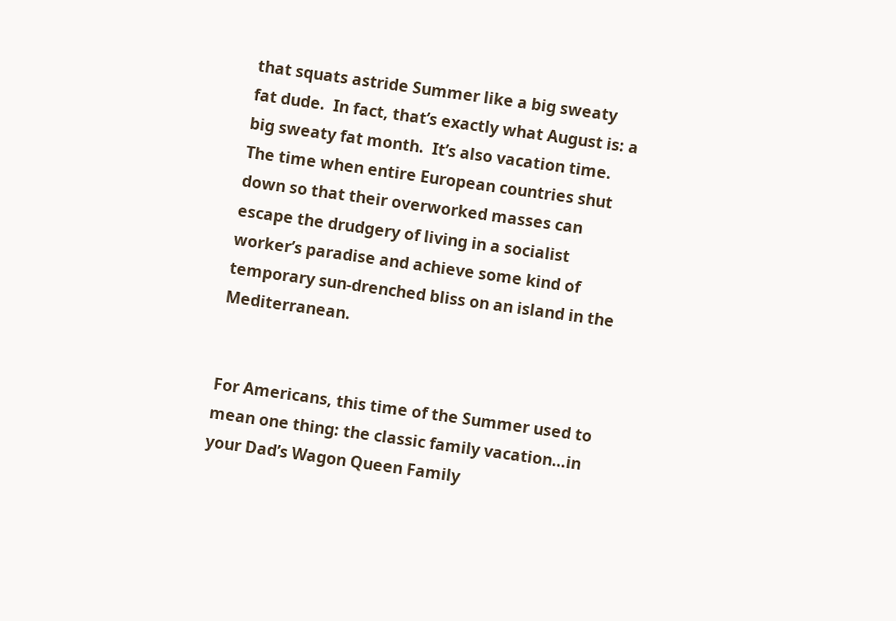that squats astride Summer like a big sweaty fat dude.  In fact, that’s exactly what August is: a big sweaty fat month.  It’s also vacation time.  The time when entire European countries shut down so that their overworked masses can escape the drudgery of living in a socialist worker’s paradise and achieve some kind of temporary sun-drenched bliss on an island in the Mediterranean.


For Americans, this time of the Summer used to mean one thing: the classic family vacation…in your Dad’s Wagon Queen Family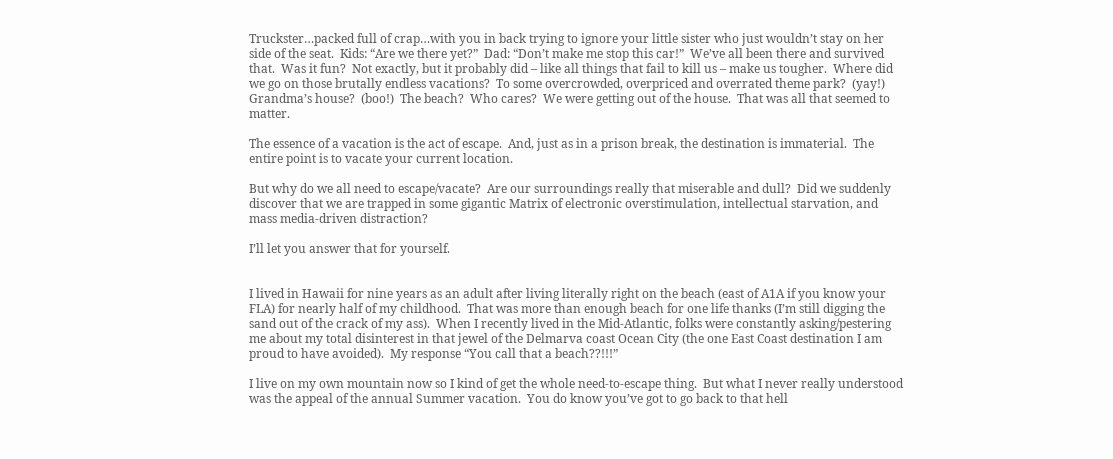Truckster…packed full of crap…with you in back trying to ignore your little sister who just wouldn’t stay on her side of the seat.  Kids: “Are we there yet?”  Dad: “Don’t make me stop this car!”  We’ve all been there and survived that.  Was it fun?  Not exactly, but it probably did – like all things that fail to kill us – make us tougher.  Where did we go on those brutally endless vacations?  To some overcrowded, overpriced and overrated theme park?  (yay!)  Grandma’s house?  (boo!)  The beach?  Who cares?  We were getting out of the house.  That was all that seemed to matter.

The essence of a vacation is the act of escape.  And, just as in a prison break, the destination is immaterial.  The entire point is to vacate your current location.

But why do we all need to escape/vacate?  Are our surroundings really that miserable and dull?  Did we suddenly discover that we are trapped in some gigantic Matrix of electronic overstimulation, intellectual starvation, and mass media-driven distraction?

I’ll let you answer that for yourself.


I lived in Hawaii for nine years as an adult after living literally right on the beach (east of A1A if you know your FLA) for nearly half of my childhood.  That was more than enough beach for one life thanks (I’m still digging the sand out of the crack of my ass).  When I recently lived in the Mid-Atlantic, folks were constantly asking/pestering me about my total disinterest in that jewel of the Delmarva coast Ocean City (the one East Coast destination I am proud to have avoided).  My response “You call that a beach??!!!”

I live on my own mountain now so I kind of get the whole need-to-escape thing.  But what I never really understood was the appeal of the annual Summer vacation.  You do know you’ve got to go back to that hell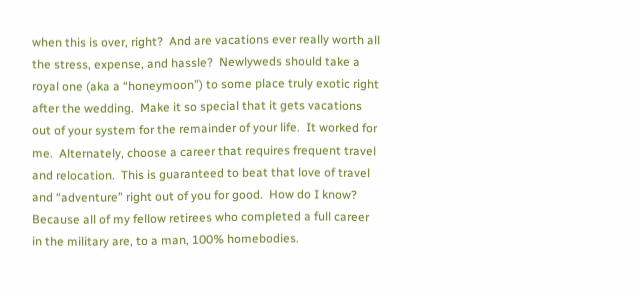when this is over, right?  And are vacations ever really worth all the stress, expense, and hassle?  Newlyweds should take a royal one (aka a “honeymoon”) to some place truly exotic right after the wedding.  Make it so special that it gets vacations out of your system for the remainder of your life.  It worked for me.  Alternately, choose a career that requires frequent travel and relocation.  This is guaranteed to beat that love of travel and “adventure” right out of you for good.  How do I know?  Because all of my fellow retirees who completed a full career in the military are, to a man, 100% homebodies.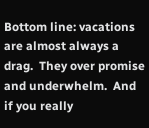Bottom line: vacations are almost always a drag.  They over promise and underwhelm.  And if you really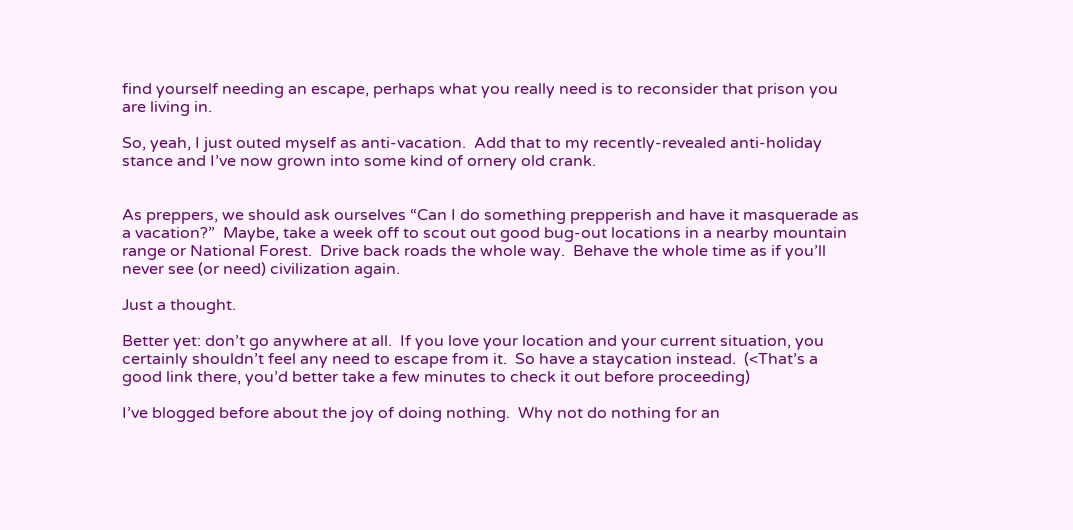find yourself needing an escape, perhaps what you really need is to reconsider that prison you are living in.

So, yeah, I just outed myself as anti-vacation.  Add that to my recently-revealed anti-holiday stance and I’ve now grown into some kind of ornery old crank.


As preppers, we should ask ourselves “Can I do something prepperish and have it masquerade as a vacation?”  Maybe, take a week off to scout out good bug-out locations in a nearby mountain range or National Forest.  Drive back roads the whole way.  Behave the whole time as if you’ll never see (or need) civilization again.

Just a thought.

Better yet: don’t go anywhere at all.  If you love your location and your current situation, you certainly shouldn’t feel any need to escape from it.  So have a staycation instead.  (<That’s a good link there, you’d better take a few minutes to check it out before proceeding)

I’ve blogged before about the joy of doing nothing.  Why not do nothing for an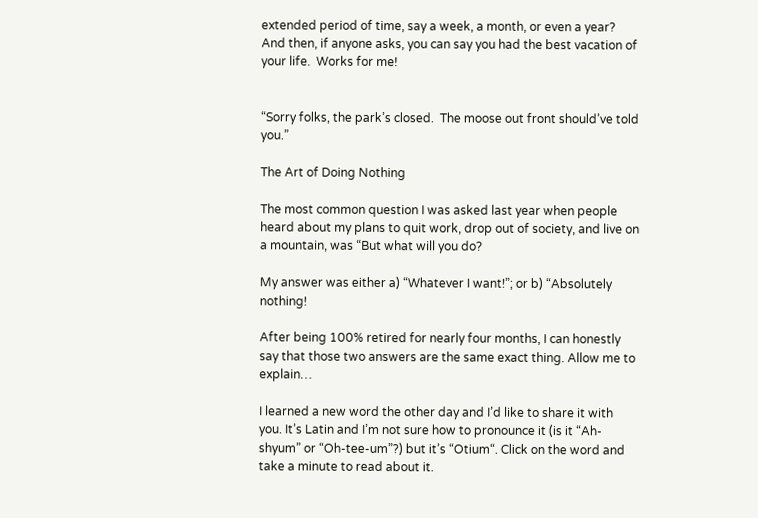extended period of time, say a week, a month, or even a year?  And then, if anyone asks, you can say you had the best vacation of your life.  Works for me!


“Sorry folks, the park’s closed.  The moose out front should’ve told you.”

The Art of Doing Nothing

The most common question I was asked last year when people heard about my plans to quit work, drop out of society, and live on a mountain, was “But what will you do?

My answer was either a) “Whatever I want!”; or b) “Absolutely nothing!

After being 100% retired for nearly four months, I can honestly say that those two answers are the same exact thing. Allow me to explain…

I learned a new word the other day and I’d like to share it with you. It’s Latin and I’m not sure how to pronounce it (is it “Ah-shyum” or “Oh-tee-um”?) but it’s “Otium“. Click on the word and take a minute to read about it.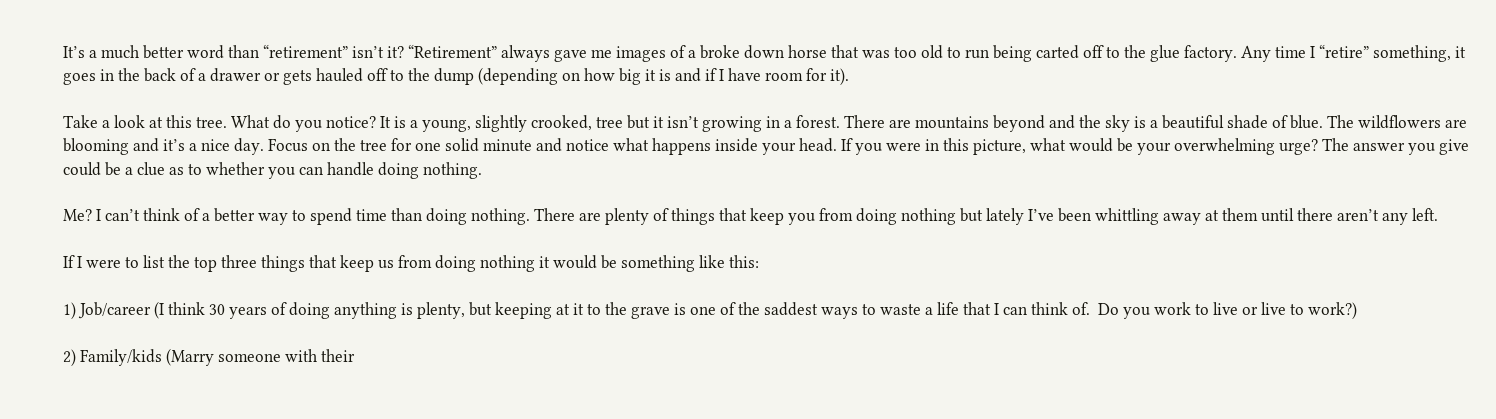It’s a much better word than “retirement” isn’t it? “Retirement” always gave me images of a broke down horse that was too old to run being carted off to the glue factory. Any time I “retire” something, it goes in the back of a drawer or gets hauled off to the dump (depending on how big it is and if I have room for it).

Take a look at this tree. What do you notice? It is a young, slightly crooked, tree but it isn’t growing in a forest. There are mountains beyond and the sky is a beautiful shade of blue. The wildflowers are blooming and it’s a nice day. Focus on the tree for one solid minute and notice what happens inside your head. If you were in this picture, what would be your overwhelming urge? The answer you give could be a clue as to whether you can handle doing nothing.

Me? I can’t think of a better way to spend time than doing nothing. There are plenty of things that keep you from doing nothing but lately I’ve been whittling away at them until there aren’t any left.

If I were to list the top three things that keep us from doing nothing it would be something like this:

1) Job/career (I think 30 years of doing anything is plenty, but keeping at it to the grave is one of the saddest ways to waste a life that I can think of.  Do you work to live or live to work?)

2) Family/kids (Marry someone with their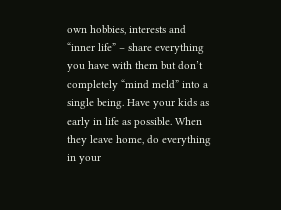own hobbies, interests and “inner life” – share everything you have with them but don’t completely “mind meld” into a single being. Have your kids as early in life as possible. When they leave home, do everything in your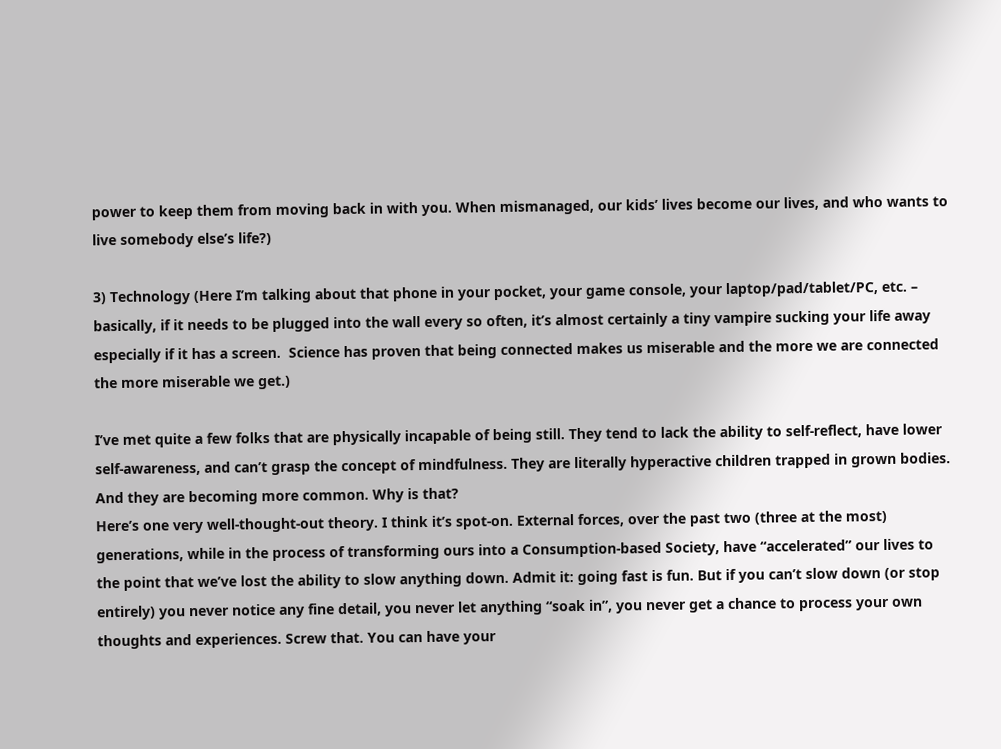power to keep them from moving back in with you. When mismanaged, our kids’ lives become our lives, and who wants to live somebody else’s life?)

3) Technology (Here I’m talking about that phone in your pocket, your game console, your laptop/pad/tablet/PC, etc. – basically, if it needs to be plugged into the wall every so often, it’s almost certainly a tiny vampire sucking your life away especially if it has a screen.  Science has proven that being connected makes us miserable and the more we are connected the more miserable we get.)

I’ve met quite a few folks that are physically incapable of being still. They tend to lack the ability to self-reflect, have lower self-awareness, and can’t grasp the concept of mindfulness. They are literally hyperactive children trapped in grown bodies. And they are becoming more common. Why is that?
Here’s one very well-thought-out theory. I think it’s spot-on. External forces, over the past two (three at the most) generations, while in the process of transforming ours into a Consumption-based Society, have “accelerated” our lives to the point that we’ve lost the ability to slow anything down. Admit it: going fast is fun. But if you can’t slow down (or stop entirely) you never notice any fine detail, you never let anything “soak in”, you never get a chance to process your own thoughts and experiences. Screw that. You can have your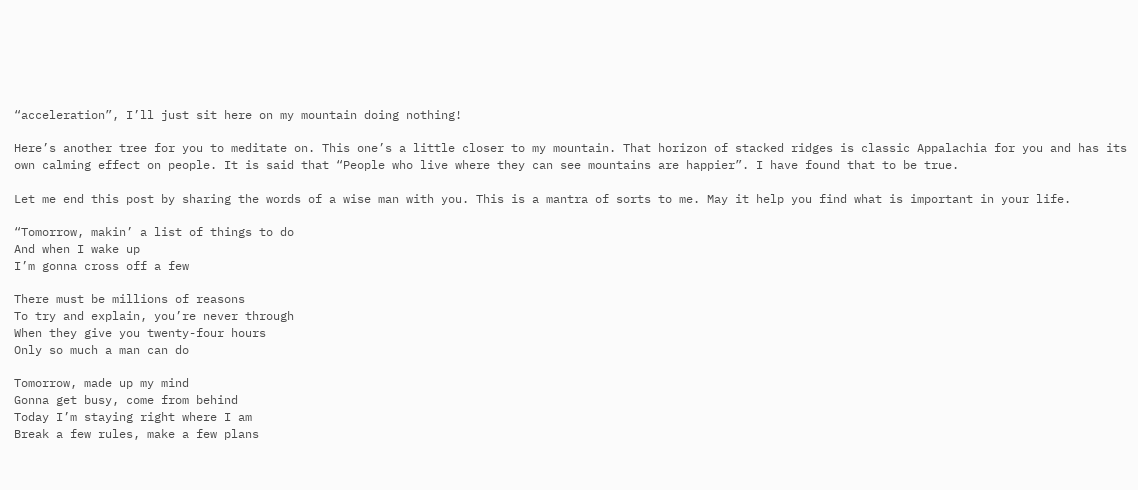“acceleration”, I’ll just sit here on my mountain doing nothing!

Here’s another tree for you to meditate on. This one’s a little closer to my mountain. That horizon of stacked ridges is classic Appalachia for you and has its own calming effect on people. It is said that “People who live where they can see mountains are happier”. I have found that to be true.

Let me end this post by sharing the words of a wise man with you. This is a mantra of sorts to me. May it help you find what is important in your life.

“Tomorrow, makin’ a list of things to do
And when I wake up
I’m gonna cross off a few

There must be millions of reasons
To try and explain, you’re never through
When they give you twenty-four hours
Only so much a man can do

Tomorrow, made up my mind
Gonna get busy, come from behind
Today I’m staying right where I am
Break a few rules, make a few plans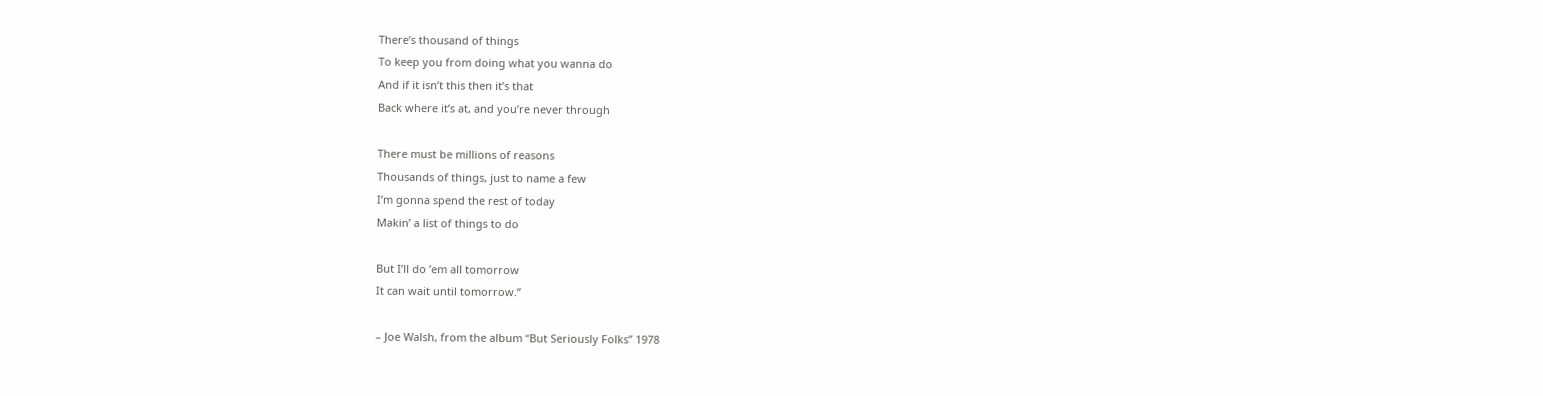There’s thousand of things
To keep you from doing what you wanna do
And if it isn’t this then it’s that
Back where it’s at, and you’re never through

There must be millions of reasons
Thousands of things, just to name a few
I’m gonna spend the rest of today
Makin’ a list of things to do

But I’ll do ’em all tomorrow
It can wait until tomorrow.”

– Joe Walsh, from the album “But Seriously Folks” 1978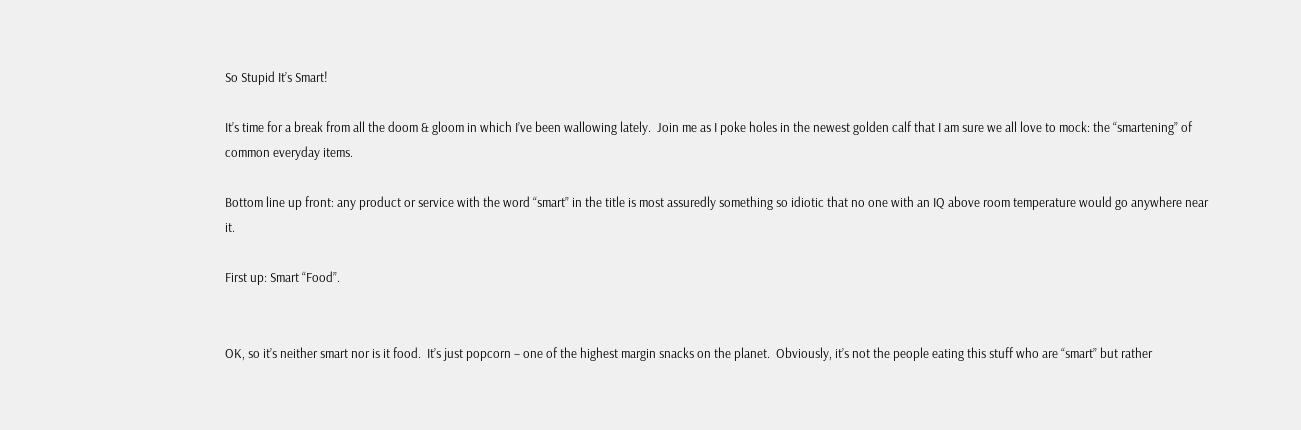So Stupid It’s Smart!

It’s time for a break from all the doom & gloom in which I’ve been wallowing lately.  Join me as I poke holes in the newest golden calf that I am sure we all love to mock: the “smartening” of common everyday items.

Bottom line up front: any product or service with the word “smart” in the title is most assuredly something so idiotic that no one with an IQ above room temperature would go anywhere near it.

First up: Smart “Food”.


OK, so it’s neither smart nor is it food.  It’s just popcorn – one of the highest margin snacks on the planet.  Obviously, it’s not the people eating this stuff who are “smart” but rather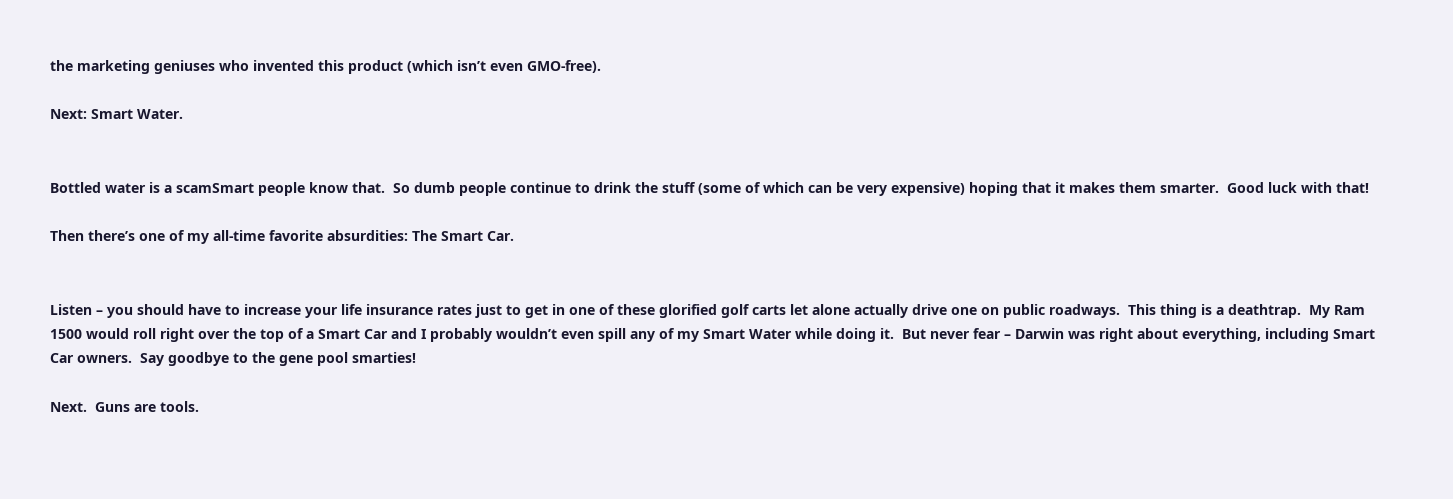the marketing geniuses who invented this product (which isn’t even GMO-free).

Next: Smart Water.


Bottled water is a scamSmart people know that.  So dumb people continue to drink the stuff (some of which can be very expensive) hoping that it makes them smarter.  Good luck with that!

Then there’s one of my all-time favorite absurdities: The Smart Car.


Listen – you should have to increase your life insurance rates just to get in one of these glorified golf carts let alone actually drive one on public roadways.  This thing is a deathtrap.  My Ram 1500 would roll right over the top of a Smart Car and I probably wouldn’t even spill any of my Smart Water while doing it.  But never fear – Darwin was right about everything, including Smart Car owners.  Say goodbye to the gene pool smarties!

Next.  Guns are tools.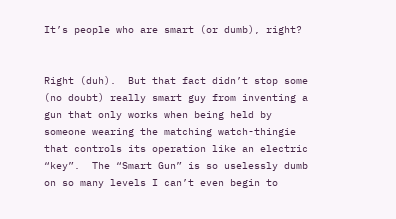It’s people who are smart (or dumb), right?


Right (duh).  But that fact didn’t stop some (no doubt) really smart guy from inventing a gun that only works when being held by someone wearing the matching watch-thingie that controls its operation like an electric “key”.  The “Smart Gun” is so uselessly dumb on so many levels I can’t even begin to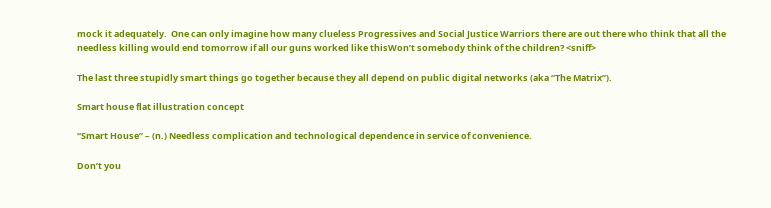mock it adequately.  One can only imagine how many clueless Progressives and Social Justice Warriors there are out there who think that all the needless killing would end tomorrow if all our guns worked like thisWon’t somebody think of the children? <sniff>

The last three stupidly smart things go together because they all depend on public digital networks (aka “The Matrix”).

Smart house flat illustration concept

“Smart House” – (n.) Needless complication and technological dependence in service of convenience.

Don’t you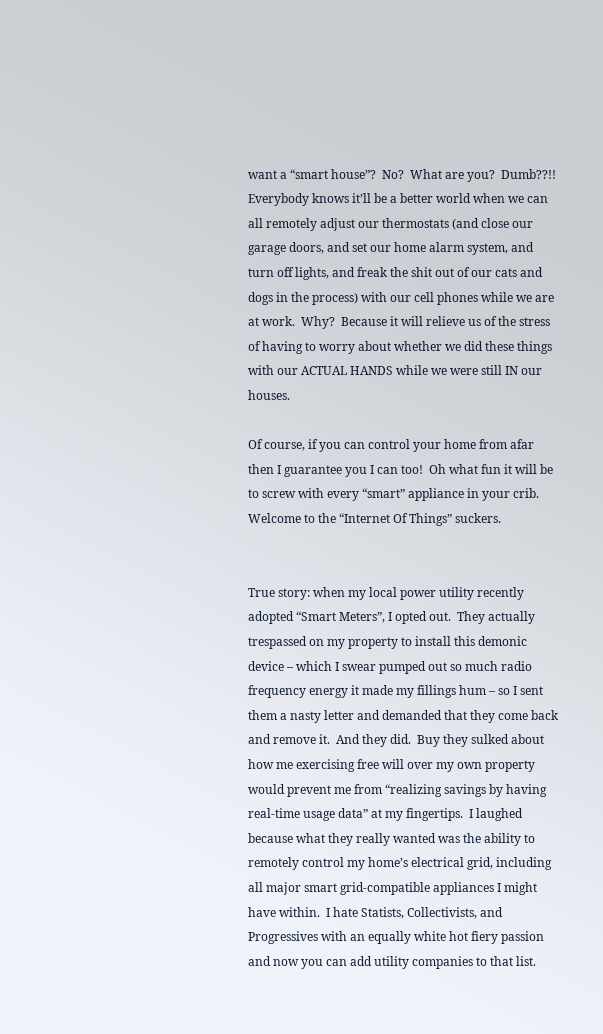want a “smart house”?  No?  What are you?  Dumb??!!  Everybody knows it’ll be a better world when we can all remotely adjust our thermostats (and close our garage doors, and set our home alarm system, and turn off lights, and freak the shit out of our cats and dogs in the process) with our cell phones while we are at work.  Why?  Because it will relieve us of the stress of having to worry about whether we did these things with our ACTUAL HANDS while we were still IN our houses.

Of course, if you can control your home from afar then I guarantee you I can too!  Oh what fun it will be to screw with every “smart” appliance in your crib.  Welcome to the “Internet Of Things” suckers.


True story: when my local power utility recently adopted “Smart Meters”, I opted out.  They actually trespassed on my property to install this demonic device – which I swear pumped out so much radio frequency energy it made my fillings hum – so I sent them a nasty letter and demanded that they come back and remove it.  And they did.  Buy they sulked about how me exercising free will over my own property would prevent me from “realizing savings by having real-time usage data” at my fingertips.  I laughed because what they really wanted was the ability to remotely control my home’s electrical grid, including all major smart grid-compatible appliances I might have within.  I hate Statists, Collectivists, and Progressives with an equally white hot fiery passion and now you can add utility companies to that list.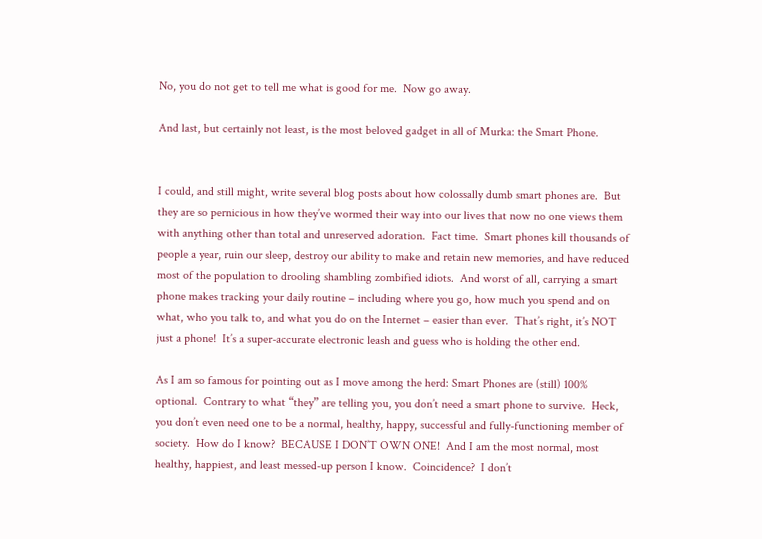No, you do not get to tell me what is good for me.  Now go away.

And last, but certainly not least, is the most beloved gadget in all of Murka: the Smart Phone.


I could, and still might, write several blog posts about how colossally dumb smart phones are.  But they are so pernicious in how they’ve wormed their way into our lives that now no one views them with anything other than total and unreserved adoration.  Fact time.  Smart phones kill thousands of people a year, ruin our sleep, destroy our ability to make and retain new memories, and have reduced most of the population to drooling shambling zombified idiots.  And worst of all, carrying a smart phone makes tracking your daily routine – including where you go, how much you spend and on what, who you talk to, and what you do on the Internet – easier than ever.  That’s right, it’s NOT just a phone!  It’s a super-accurate electronic leash and guess who is holding the other end.

As I am so famous for pointing out as I move among the herd: Smart Phones are (still) 100% optional.  Contrary to what “they” are telling you, you don’t need a smart phone to survive.  Heck, you don’t even need one to be a normal, healthy, happy, successful and fully-functioning member of society.  How do I know?  BECAUSE I DON’T OWN ONE!  And I am the most normal, most healthy, happiest, and least messed-up person I know.  Coincidence?  I don’t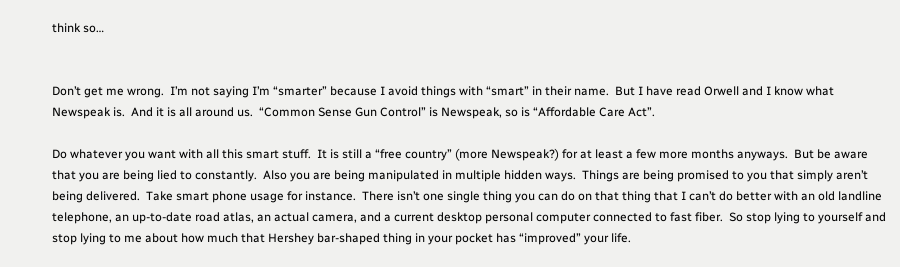think so…


Don’t get me wrong.  I’m not saying I’m “smarter” because I avoid things with “smart” in their name.  But I have read Orwell and I know what Newspeak is.  And it is all around us.  “Common Sense Gun Control” is Newspeak, so is “Affordable Care Act”.

Do whatever you want with all this smart stuff.  It is still a “free country” (more Newspeak?) for at least a few more months anyways.  But be aware that you are being lied to constantly.  Also you are being manipulated in multiple hidden ways.  Things are being promised to you that simply aren’t being delivered.  Take smart phone usage for instance.  There isn’t one single thing you can do on that thing that I can’t do better with an old landline telephone, an up-to-date road atlas, an actual camera, and a current desktop personal computer connected to fast fiber.  So stop lying to yourself and stop lying to me about how much that Hershey bar-shaped thing in your pocket has “improved” your life.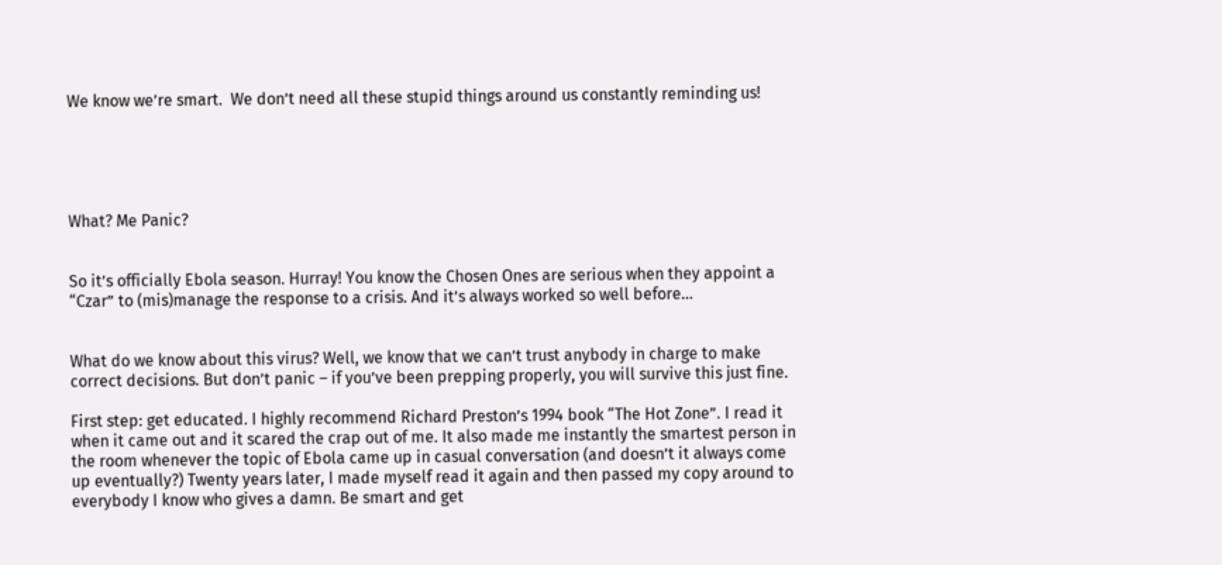We know we’re smart.  We don’t need all these stupid things around us constantly reminding us!





What? Me Panic?


So it’s officially Ebola season. Hurray! You know the Chosen Ones are serious when they appoint a “Czar” to (mis)manage the response to a crisis. And it’s always worked so well before…


What do we know about this virus? Well, we know that we can’t trust anybody in charge to make correct decisions. But don’t panic – if you’ve been prepping properly, you will survive this just fine.

First step: get educated. I highly recommend Richard Preston’s 1994 book “The Hot Zone”. I read it when it came out and it scared the crap out of me. It also made me instantly the smartest person in the room whenever the topic of Ebola came up in casual conversation (and doesn’t it always come up eventually?) Twenty years later, I made myself read it again and then passed my copy around to everybody I know who gives a damn. Be smart and get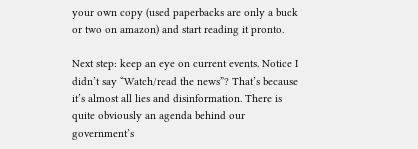your own copy (used paperbacks are only a buck or two on amazon) and start reading it pronto.

Next step: keep an eye on current events. Notice I didn’t say “Watch/read the news”? That’s because it’s almost all lies and disinformation. There is quite obviously an agenda behind our government’s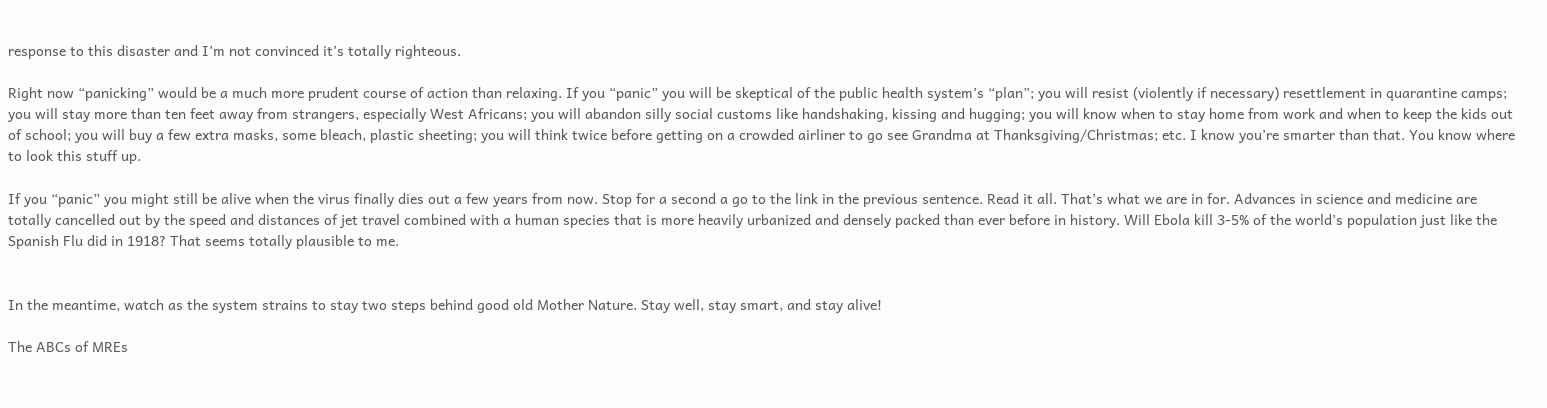response to this disaster and I’m not convinced it’s totally righteous.

Right now “panicking” would be a much more prudent course of action than relaxing. If you “panic” you will be skeptical of the public health system’s “plan”; you will resist (violently if necessary) resettlement in quarantine camps; you will stay more than ten feet away from strangers, especially West Africans; you will abandon silly social customs like handshaking, kissing and hugging; you will know when to stay home from work and when to keep the kids out of school; you will buy a few extra masks, some bleach, plastic sheeting; you will think twice before getting on a crowded airliner to go see Grandma at Thanksgiving/Christmas; etc. I know you’re smarter than that. You know where to look this stuff up.

If you “panic” you might still be alive when the virus finally dies out a few years from now. Stop for a second a go to the link in the previous sentence. Read it all. That’s what we are in for. Advances in science and medicine are totally cancelled out by the speed and distances of jet travel combined with a human species that is more heavily urbanized and densely packed than ever before in history. Will Ebola kill 3-5% of the world’s population just like the Spanish Flu did in 1918? That seems totally plausible to me.


In the meantime, watch as the system strains to stay two steps behind good old Mother Nature. Stay well, stay smart, and stay alive!

The ABCs of MREs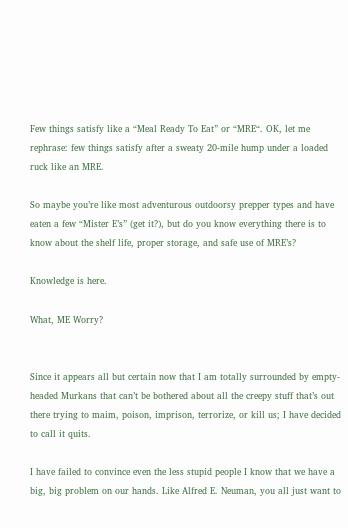Few things satisfy like a “Meal Ready To Eat” or “MRE“. OK, let me rephrase: few things satisfy after a sweaty 20-mile hump under a loaded ruck like an MRE.

So maybe you’re like most adventurous outdoorsy prepper types and have eaten a few “Mister E’s” (get it?), but do you know everything there is to know about the shelf life, proper storage, and safe use of MRE’s?

Knowledge is here.

What, ME Worry?


Since it appears all but certain now that I am totally surrounded by empty-headed Murkans that can’t be bothered about all the creepy stuff that’s out there trying to maim, poison, imprison, terrorize, or kill us; I have decided to call it quits.

I have failed to convince even the less stupid people I know that we have a big, big problem on our hands. Like Alfred E. Neuman, you all just want to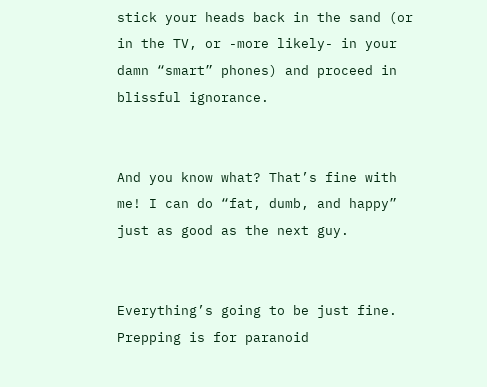stick your heads back in the sand (or in the TV, or -more likely- in your damn “smart” phones) and proceed in blissful ignorance.


And you know what? That’s fine with me! I can do “fat, dumb, and happy” just as good as the next guy.


Everything’s going to be just fine. Prepping is for paranoid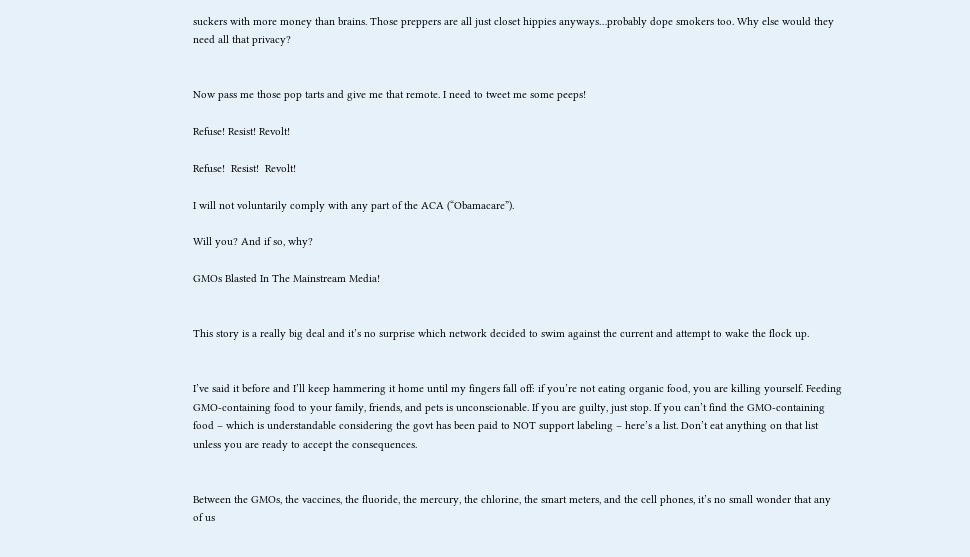suckers with more money than brains. Those preppers are all just closet hippies anyways…probably dope smokers too. Why else would they need all that privacy?


Now pass me those pop tarts and give me that remote. I need to tweet me some peeps!

Refuse! Resist! Revolt!

Refuse!  Resist!  Revolt!

I will not voluntarily comply with any part of the ACA (“Obamacare”).

Will you? And if so, why?

GMOs Blasted In The Mainstream Media!


This story is a really big deal and it’s no surprise which network decided to swim against the current and attempt to wake the flock up.


I’ve said it before and I’ll keep hammering it home until my fingers fall off: if you’re not eating organic food, you are killing yourself. Feeding GMO-containing food to your family, friends, and pets is unconscionable. If you are guilty, just stop. If you can’t find the GMO-containing food – which is understandable considering the govt has been paid to NOT support labeling – here’s a list. Don’t eat anything on that list unless you are ready to accept the consequences.


Between the GMOs, the vaccines, the fluoride, the mercury, the chlorine, the smart meters, and the cell phones, it’s no small wonder that any of us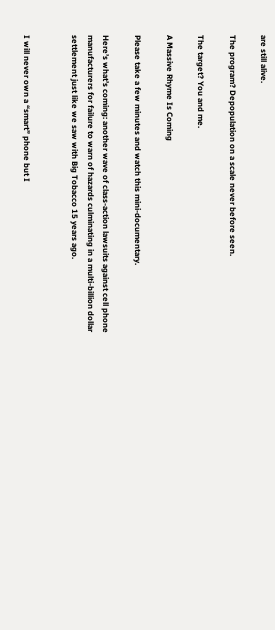are still alive.

The program? Depopulation on a scale never before seen.

The target? You and me.

A Massive Rhyme Is Coming

Please take a few minutes and watch this mini-documentary.

Here’s what’s coming: another wave of class-action lawsuits against cell phone manufacturers for failure to warn of hazards culminating in a multi-billion dollar settlement just like we saw with Big Tobacco 15 years ago.


I will never own a “smart” phone but I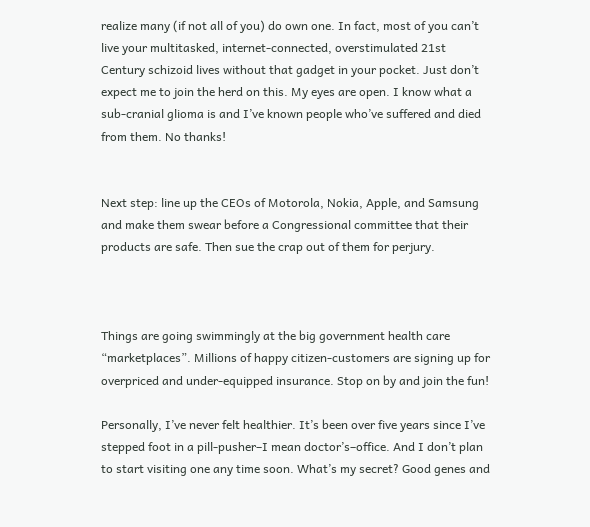realize many (if not all of you) do own one. In fact, most of you can’t live your multitasked, internet-connected, overstimulated 21st Century schizoid lives without that gadget in your pocket. Just don’t expect me to join the herd on this. My eyes are open. I know what a sub-cranial glioma is and I’ve known people who’ve suffered and died from them. No thanks!


Next step: line up the CEOs of Motorola, Nokia, Apple, and Samsung and make them swear before a Congressional committee that their products are safe. Then sue the crap out of them for perjury.



Things are going swimmingly at the big government health care “marketplaces”. Millions of happy citizen-customers are signing up for overpriced and under-equipped insurance. Stop on by and join the fun!

Personally, I’ve never felt healthier. It’s been over five years since I’ve stepped foot in a pill-pusher–I mean doctor’s–office. And I don’t plan to start visiting one any time soon. What’s my secret? Good genes and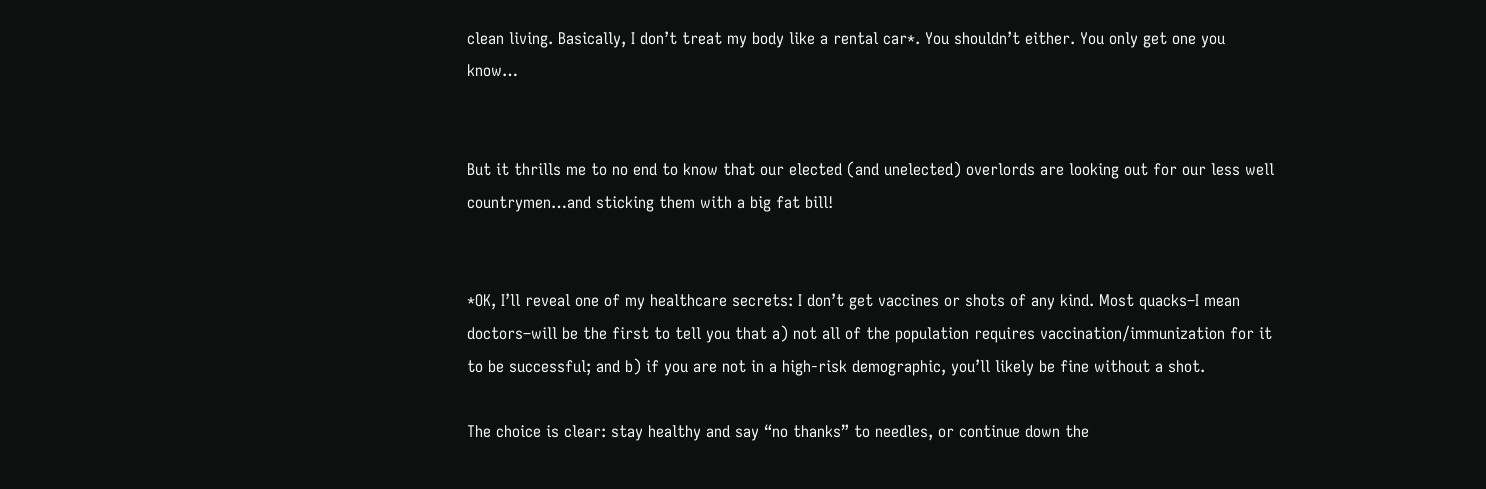clean living. Basically, I don’t treat my body like a rental car*. You shouldn’t either. You only get one you know…


But it thrills me to no end to know that our elected (and unelected) overlords are looking out for our less well countrymen…and sticking them with a big fat bill!


*OK, I’ll reveal one of my healthcare secrets: I don’t get vaccines or shots of any kind. Most quacks–I mean doctors–will be the first to tell you that a) not all of the population requires vaccination/immunization for it to be successful; and b) if you are not in a high-risk demographic, you’ll likely be fine without a shot.

The choice is clear: stay healthy and say “no thanks” to needles, or continue down the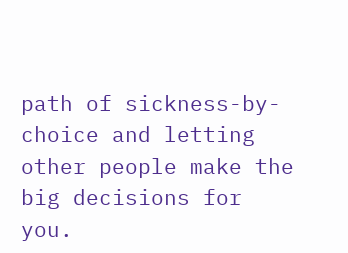path of sickness-by-choice and letting other people make the big decisions for you.